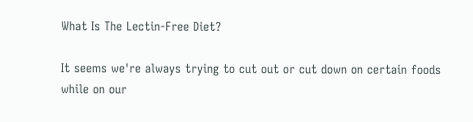What Is The Lectin-Free Diet?

It seems we're always trying to cut out or cut down on certain foods while on our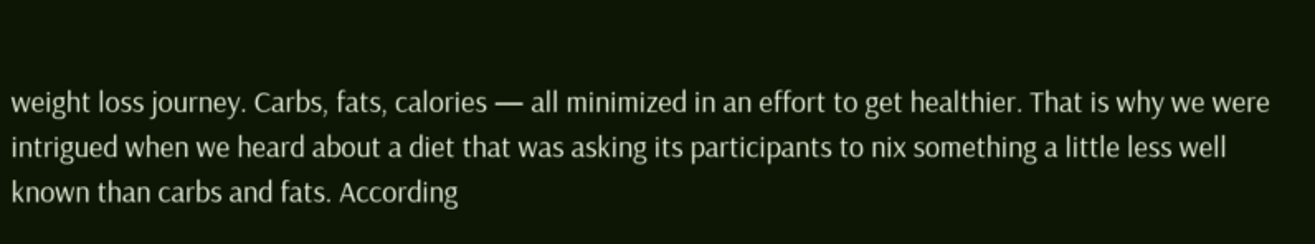weight loss journey. Carbs, fats, calories — all minimized in an effort to get healthier. That is why we were intrigued when we heard about a diet that was asking its participants to nix something a little less well known than carbs and fats. According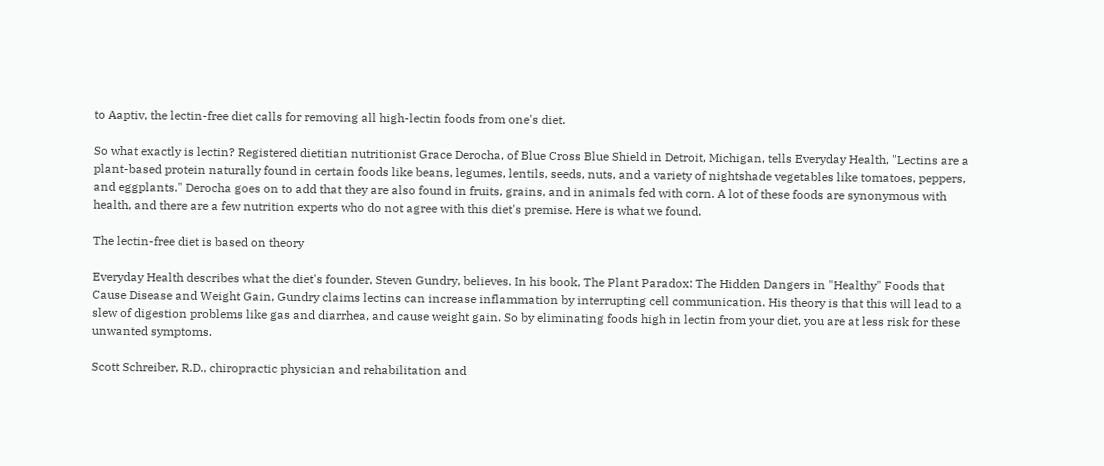to Aaptiv, the lectin-free diet calls for removing all high-lectin foods from one's diet.

So what exactly is lectin? Registered dietitian nutritionist Grace Derocha, of Blue Cross Blue Shield in Detroit, Michigan, tells Everyday Health, "Lectins are a plant-based protein naturally found in certain foods like beans, legumes, lentils, seeds, nuts, and a variety of nightshade vegetables like tomatoes, peppers, and eggplants." Derocha goes on to add that they are also found in fruits, grains, and in animals fed with corn. A lot of these foods are synonymous with health, and there are a few nutrition experts who do not agree with this diet's premise. Here is what we found.

The lectin-free diet is based on theory

Everyday Health describes what the diet's founder, Steven Gundry, believes. In his book, The Plant Paradox: The Hidden Dangers in "Healthy" Foods that Cause Disease and Weight Gain, Gundry claims lectins can increase inflammation by interrupting cell communication. His theory is that this will lead to a slew of digestion problems like gas and diarrhea, and cause weight gain. So by eliminating foods high in lectin from your diet, you are at less risk for these unwanted symptoms.

Scott Schreiber, R.D., chiropractic physician and rehabilitation and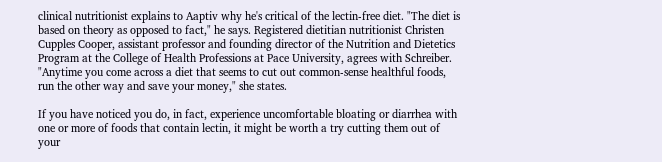clinical nutritionist explains to Aaptiv why he's critical of the lectin-free diet. "The diet is based on theory as opposed to fact," he says. Registered dietitian nutritionist Christen Cupples Cooper, assistant professor and founding director of the Nutrition and Dietetics Program at the College of Health Professions at Pace University, agrees with Schreiber. "Anytime you come across a diet that seems to cut out common-sense healthful foods, run the other way and save your money," she states.

If you have noticed you do, in fact, experience uncomfortable bloating or diarrhea with one or more of foods that contain lectin, it might be worth a try cutting them out of your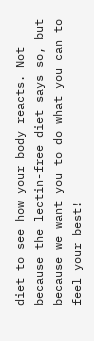diet to see how your body reacts. Not because the lectin-free diet says so, but because we want you to do what you can to feel your best!